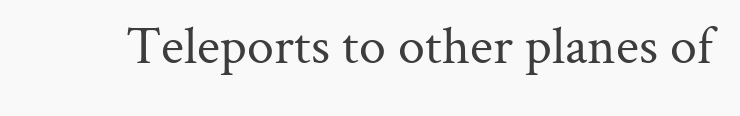Teleports to other planes of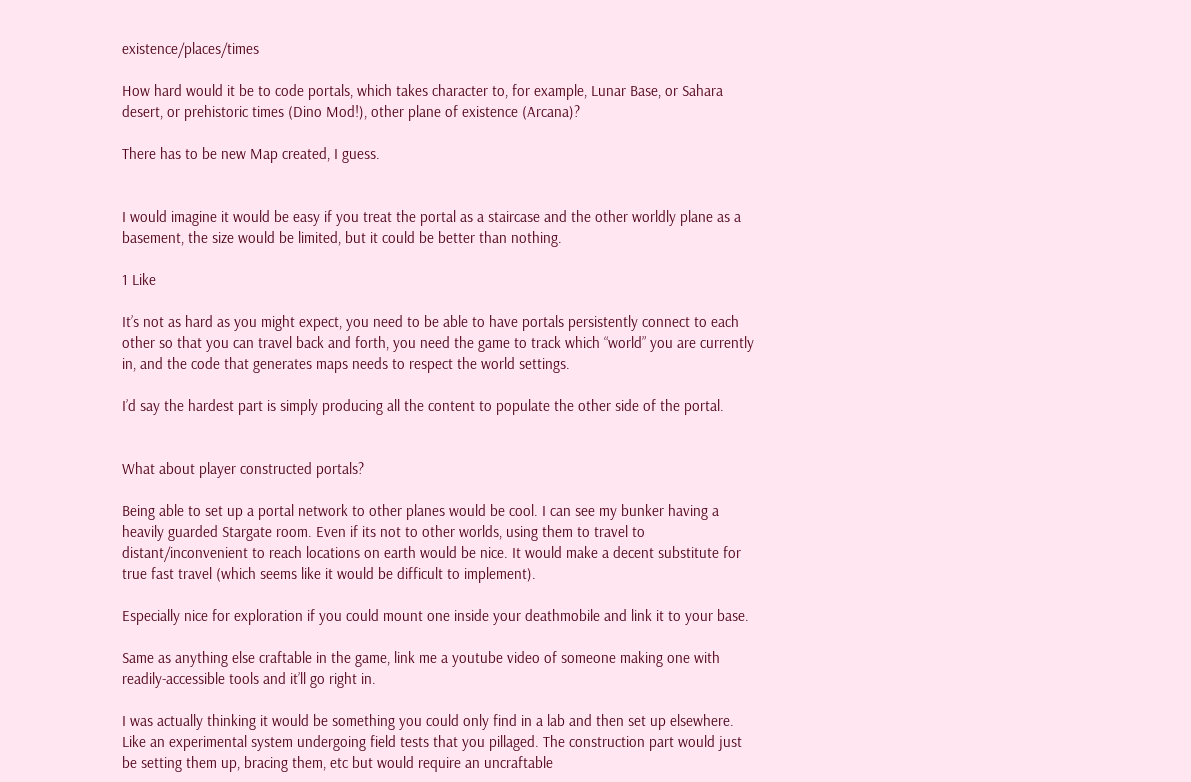existence/places/times

How hard would it be to code portals, which takes character to, for example, Lunar Base, or Sahara desert, or prehistoric times (Dino Mod!), other plane of existence (Arcana)?

There has to be new Map created, I guess.


I would imagine it would be easy if you treat the portal as a staircase and the other worldly plane as a basement, the size would be limited, but it could be better than nothing.

1 Like

It’s not as hard as you might expect, you need to be able to have portals persistently connect to each other so that you can travel back and forth, you need the game to track which “world” you are currently in, and the code that generates maps needs to respect the world settings.

I’d say the hardest part is simply producing all the content to populate the other side of the portal.


What about player constructed portals?

Being able to set up a portal network to other planes would be cool. I can see my bunker having a heavily guarded Stargate room. Even if its not to other worlds, using them to travel to distant/inconvenient to reach locations on earth would be nice. It would make a decent substitute for true fast travel (which seems like it would be difficult to implement).

Especially nice for exploration if you could mount one inside your deathmobile and link it to your base.

Same as anything else craftable in the game, link me a youtube video of someone making one with readily-accessible tools and it’ll go right in.

I was actually thinking it would be something you could only find in a lab and then set up elsewhere. Like an experimental system undergoing field tests that you pillaged. The construction part would just be setting them up, bracing them, etc but would require an uncraftable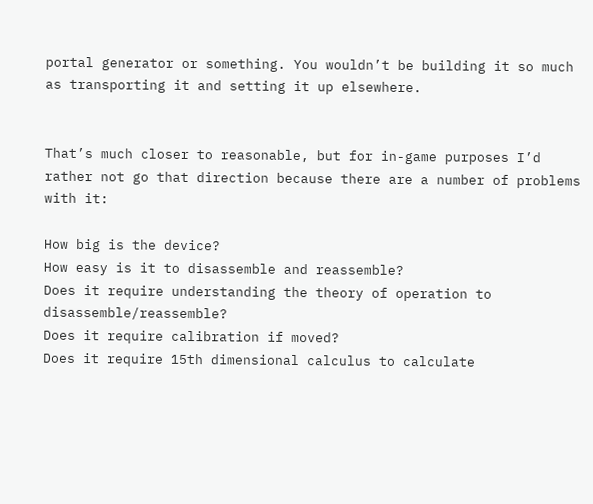portal generator or something. You wouldn’t be building it so much as transporting it and setting it up elsewhere.


That’s much closer to reasonable, but for in-game purposes I’d rather not go that direction because there are a number of problems with it:

How big is the device?
How easy is it to disassemble and reassemble?
Does it require understanding the theory of operation to disassemble/reassemble?
Does it require calibration if moved?
Does it require 15th dimensional calculus to calculate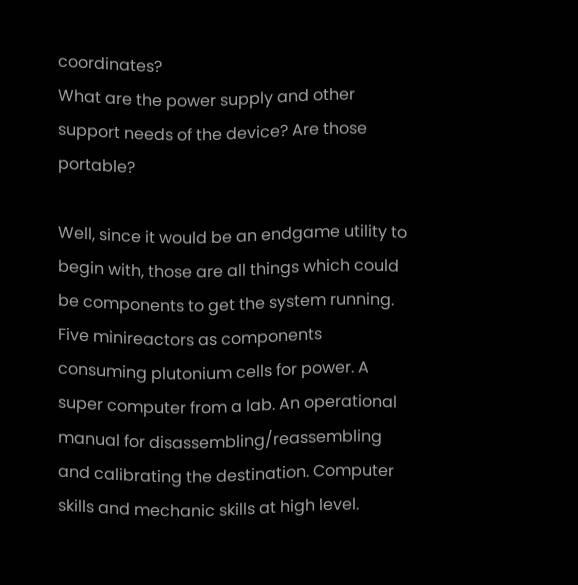coordinates?
What are the power supply and other support needs of the device? Are those portable?

Well, since it would be an endgame utility to begin with, those are all things which could be components to get the system running. Five minireactors as components consuming plutonium cells for power. A super computer from a lab. An operational manual for disassembling/reassembling and calibrating the destination. Computer skills and mechanic skills at high level.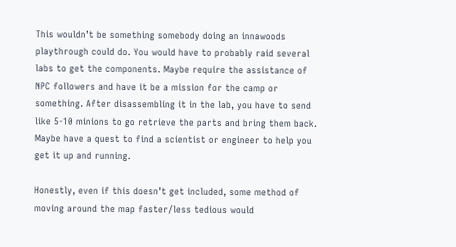This wouldn’t be something somebody doing an innawoods playthrough could do. You would have to probably raid several labs to get the components. Maybe require the assistance of NPC followers and have it be a mission for the camp or something. After disassembling it in the lab, you have to send like 5-10 minions to go retrieve the parts and bring them back. Maybe have a quest to find a scientist or engineer to help you get it up and running.

Honestly, even if this doesn’t get included, some method of moving around the map faster/less tedious would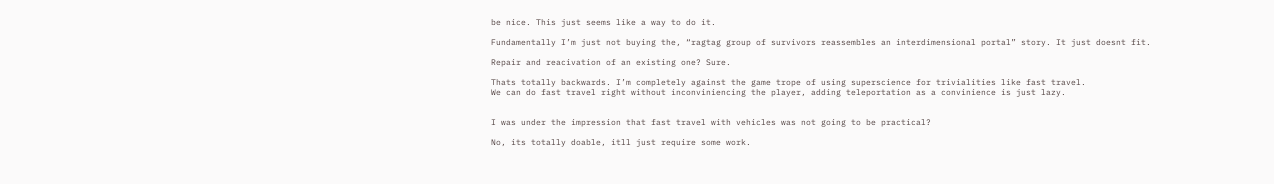be nice. This just seems like a way to do it.

Fundamentally I’m just not buying the, “ragtag group of survivors reassembles an interdimensional portal” story. It just doesnt fit.

Repair and reacivation of an existing one? Sure.

Thats totally backwards. I’m completely against the game trope of using superscience for trivialities like fast travel.
We can do fast travel right without inconviniencing the player, adding teleportation as a convinience is just lazy.


I was under the impression that fast travel with vehicles was not going to be practical?

No, its totally doable, itll just require some work.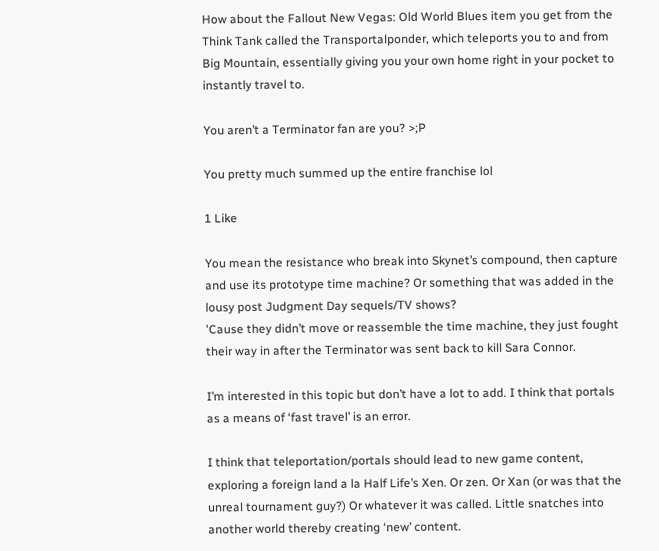How about the Fallout New Vegas: Old World Blues item you get from the Think Tank called the Transportalponder, which teleports you to and from Big Mountain, essentially giving you your own home right in your pocket to instantly travel to.

You aren’t a Terminator fan are you? >;P

You pretty much summed up the entire franchise lol

1 Like

You mean the resistance who break into Skynet’s compound, then capture and use its prototype time machine? Or something that was added in the lousy post Judgment Day sequels/TV shows?
'Cause they didn’t move or reassemble the time machine, they just fought their way in after the Terminator was sent back to kill Sara Connor.

I’m interested in this topic but don’t have a lot to add. I think that portals as a means of ‘fast travel’ is an error.

I think that teleportation/portals should lead to new game content, exploring a foreign land a la Half Life’s Xen. Or zen. Or Xan (or was that the unreal tournament guy?) Or whatever it was called. Little snatches into another world thereby creating ‘new’ content.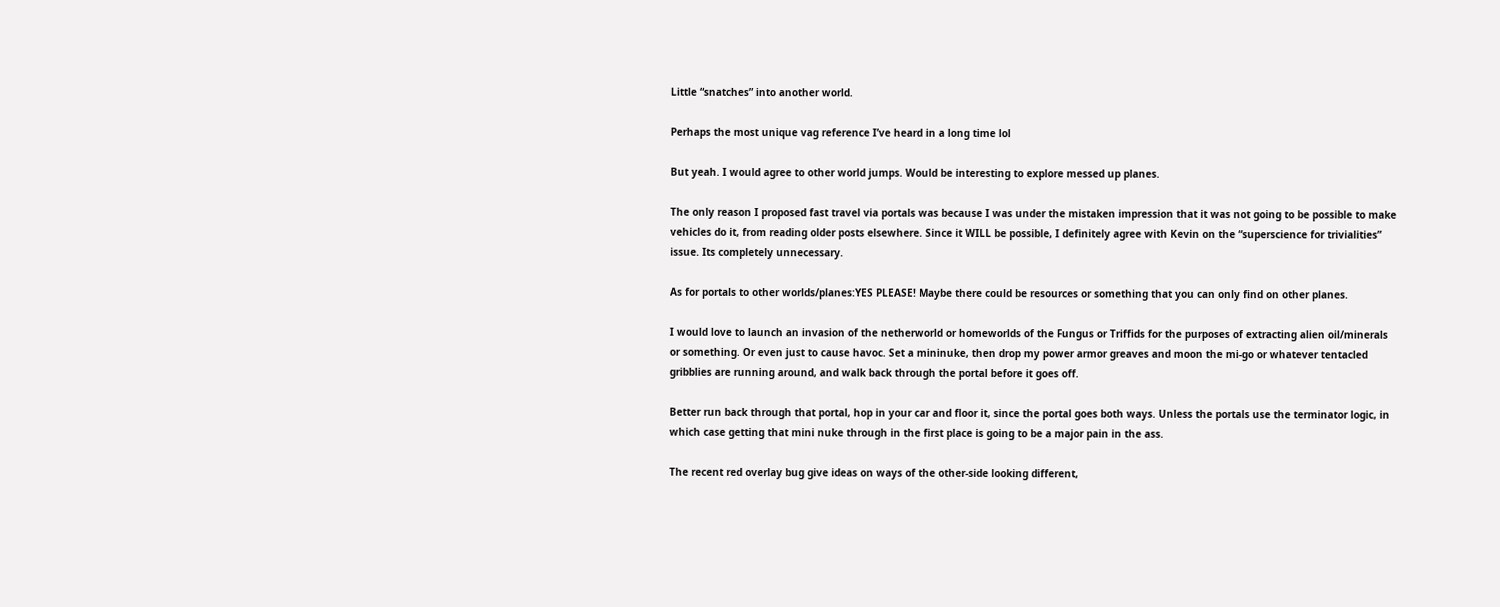Little “snatches” into another world.

Perhaps the most unique vag reference I’ve heard in a long time lol

But yeah. I would agree to other world jumps. Would be interesting to explore messed up planes.

The only reason I proposed fast travel via portals was because I was under the mistaken impression that it was not going to be possible to make vehicles do it, from reading older posts elsewhere. Since it WILL be possible, I definitely agree with Kevin on the “superscience for trivialities” issue. Its completely unnecessary.

As for portals to other worlds/planes:YES PLEASE! Maybe there could be resources or something that you can only find on other planes.

I would love to launch an invasion of the netherworld or homeworlds of the Fungus or Triffids for the purposes of extracting alien oil/minerals or something. Or even just to cause havoc. Set a mininuke, then drop my power armor greaves and moon the mi-go or whatever tentacled gribblies are running around, and walk back through the portal before it goes off.

Better run back through that portal, hop in your car and floor it, since the portal goes both ways. Unless the portals use the terminator logic, in which case getting that mini nuke through in the first place is going to be a major pain in the ass.

The recent red overlay bug give ideas on ways of the other-side looking different,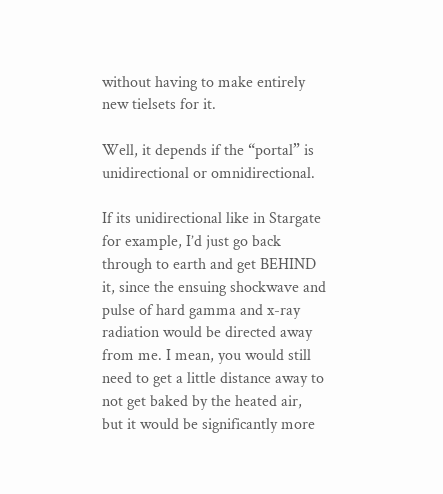without having to make entirely new tielsets for it.

Well, it depends if the “portal” is unidirectional or omnidirectional.

If its unidirectional like in Stargate for example, I’d just go back through to earth and get BEHIND it, since the ensuing shockwave and pulse of hard gamma and x-ray radiation would be directed away from me. I mean, you would still need to get a little distance away to not get baked by the heated air, but it would be significantly more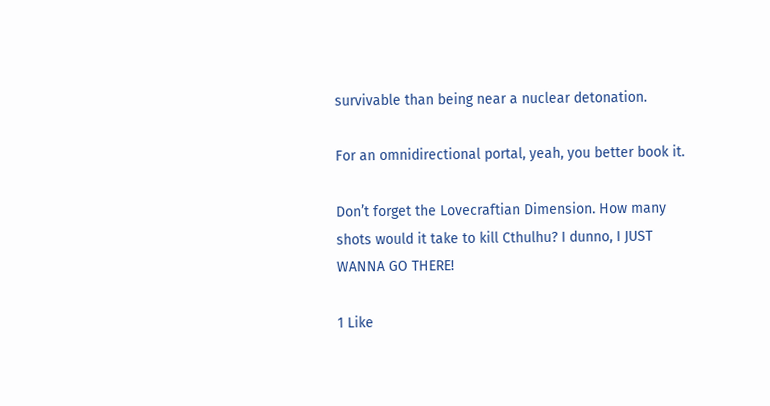survivable than being near a nuclear detonation.

For an omnidirectional portal, yeah, you better book it.

Don’t forget the Lovecraftian Dimension. How many shots would it take to kill Cthulhu? I dunno, I JUST WANNA GO THERE!

1 Like